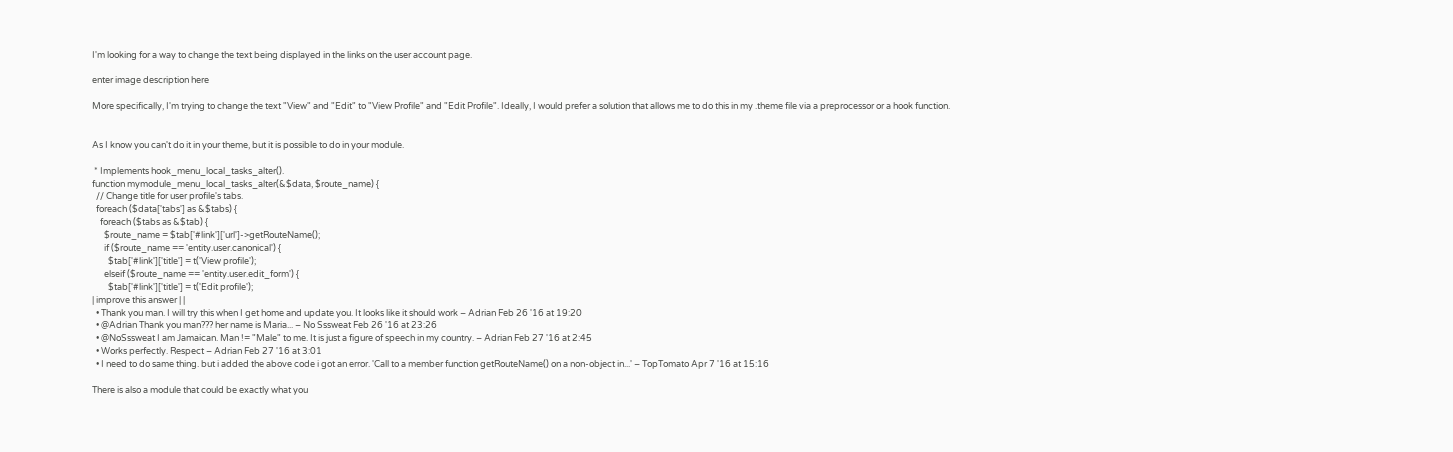I'm looking for a way to change the text being displayed in the links on the user account page.

enter image description here

More specifically, I'm trying to change the text "View" and "Edit" to "View Profile" and "Edit Profile". Ideally, I would prefer a solution that allows me to do this in my .theme file via a preprocessor or a hook function.


As I know you can't do it in your theme, but it is possible to do in your module.

 * Implements hook_menu_local_tasks_alter().
function mymodule_menu_local_tasks_alter(&$data, $route_name) {
  // Change title for user profile's tabs.
  foreach ($data['tabs'] as &$tabs) {
    foreach ($tabs as &$tab) {
      $route_name = $tab['#link']['url']->getRouteName();
      if ($route_name == 'entity.user.canonical') {
        $tab['#link']['title'] = t('View profile');
      elseif ($route_name == 'entity.user.edit_form') {
        $tab['#link']['title'] = t('Edit profile');
| improve this answer | |
  • Thank you man. I will try this when I get home and update you. It looks like it should work – Adrian Feb 26 '16 at 19:20
  • @Adrian Thank you man??? her name is Maria... – No Sssweat Feb 26 '16 at 23:26
  • @NoSssweat I am Jamaican. Man != "Male" to me. It is just a figure of speech in my country. – Adrian Feb 27 '16 at 2:45
  • Works perfectly. Respect – Adrian Feb 27 '16 at 3:01
  • I need to do same thing. but i added the above code i got an error. 'Call to a member function getRouteName() on a non-object in...' – TopTomato Apr 7 '16 at 15:16

There is also a module that could be exactly what you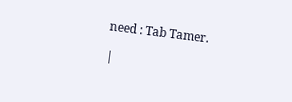need : Tab Tamer.

|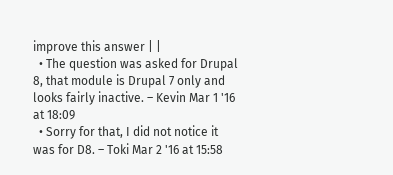improve this answer | |
  • The question was asked for Drupal 8, that module is Drupal 7 only and looks fairly inactive. – Kevin Mar 1 '16 at 18:09
  • Sorry for that, I did not notice it was for D8. – Toki Mar 2 '16 at 15:58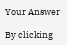Your Answer

By clicking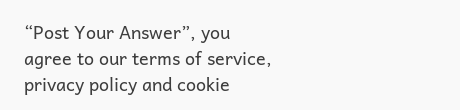“Post Your Answer”, you agree to our terms of service, privacy policy and cookie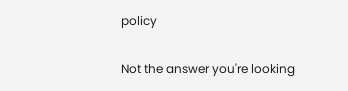policy

Not the answer you're looking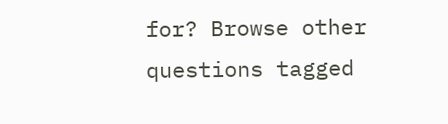for? Browse other questions tagged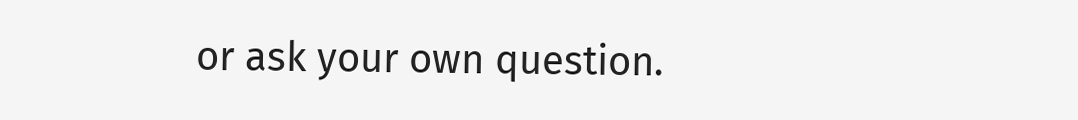or ask your own question.